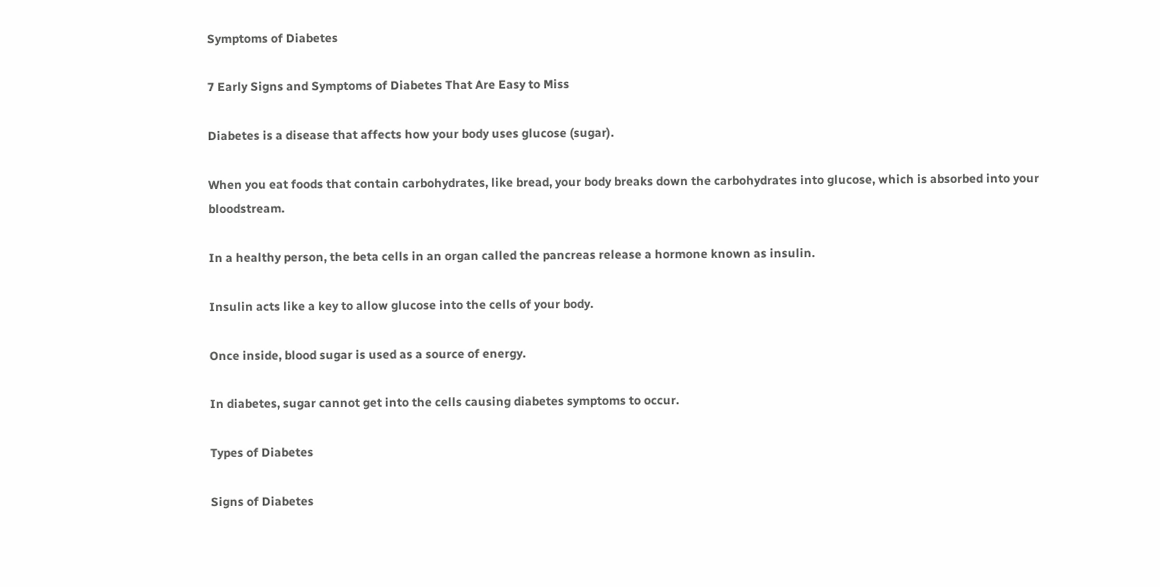Symptoms of Diabetes

7 Early Signs and Symptoms of Diabetes That Are Easy to Miss

Diabetes is a disease that affects how your body uses glucose (sugar).

When you eat foods that contain carbohydrates, like bread, your body breaks down the carbohydrates into glucose, which is absorbed into your bloodstream.

In a healthy person, the beta cells in an organ called the pancreas release a hormone known as insulin.

Insulin acts like a key to allow glucose into the cells of your body.

Once inside, blood sugar is used as a source of energy.

In diabetes, sugar cannot get into the cells causing diabetes symptoms to occur.

Types of Diabetes

Signs of Diabetes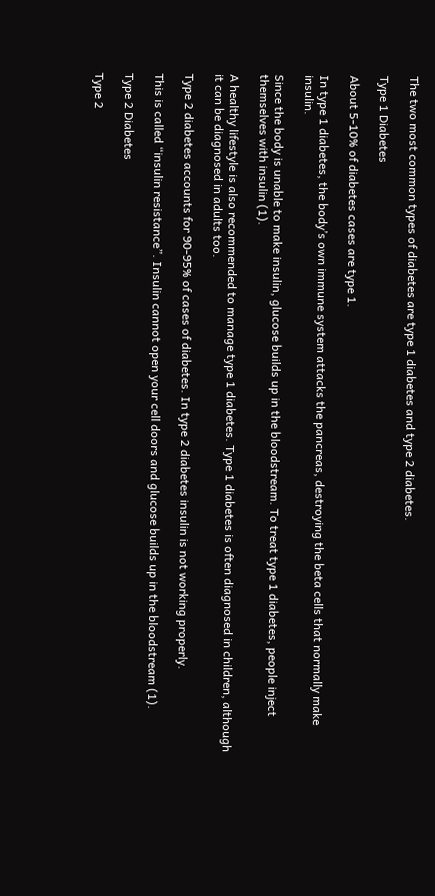The two most common types of diabetes are type 1 diabetes and type 2 diabetes.

Type 1 Diabetes

About 5-10% of diabetes cases are type 1.

In type 1 diabetes, the body’s own immune system attacks the pancreas, destroying the beta cells that normally make insulin.

Since the body is unable to make insulin, glucose builds up in the bloodstream. To treat type 1 diabetes, people inject themselves with insulin (1).

A healthy lifestyle is also recommended to manage type 1 diabetes. Type 1 diabetes is often diagnosed in children, although it can be diagnosed in adults too.

Type 2 diabetes accounts for 90-95% of cases of diabetes. In type 2 diabetes insulin is not working properly.

This is called “insulin resistance”. Insulin cannot open your cell doors and glucose builds up in the bloodstream (1).

Type 2 Diabetes

Type 2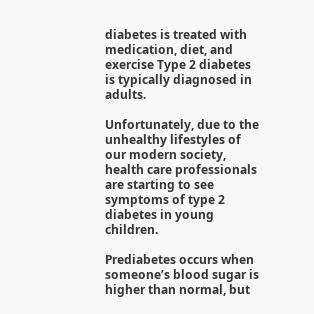diabetes is treated with medication, diet, and exercise Type 2 diabetes is typically diagnosed in adults.

Unfortunately, due to the unhealthy lifestyles of our modern society, health care professionals are starting to see symptoms of type 2 diabetes in young children.

Prediabetes occurs when someone’s blood sugar is higher than normal, but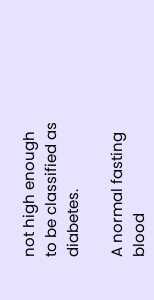not high enough to be classified as diabetes.

A normal fasting blood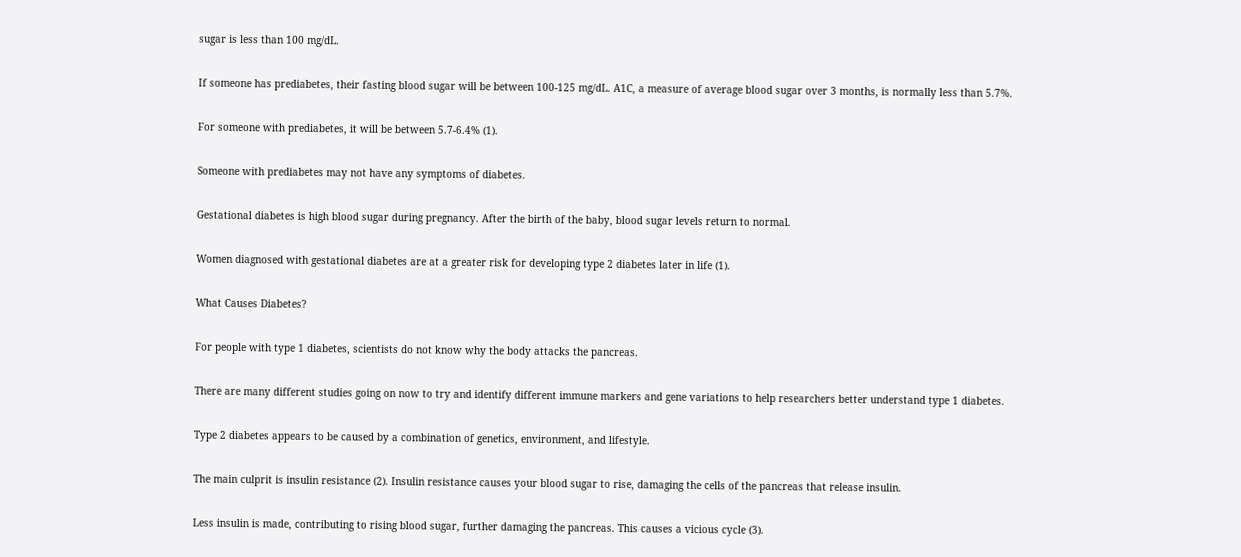sugar is less than 100 mg/dL.

If someone has prediabetes, their fasting blood sugar will be between 100-125 mg/dL. A1C, a measure of average blood sugar over 3 months, is normally less than 5.7%.

For someone with prediabetes, it will be between 5.7-6.4% (1).

Someone with prediabetes may not have any symptoms of diabetes.

Gestational diabetes is high blood sugar during pregnancy. After the birth of the baby, blood sugar levels return to normal.

Women diagnosed with gestational diabetes are at a greater risk for developing type 2 diabetes later in life (1).

What Causes Diabetes?

For people with type 1 diabetes, scientists do not know why the body attacks the pancreas.

There are many different studies going on now to try and identify different immune markers and gene variations to help researchers better understand type 1 diabetes.

Type 2 diabetes appears to be caused by a combination of genetics, environment, and lifestyle.

The main culprit is insulin resistance (2). Insulin resistance causes your blood sugar to rise, damaging the cells of the pancreas that release insulin.

Less insulin is made, contributing to rising blood sugar, further damaging the pancreas. This causes a vicious cycle (3).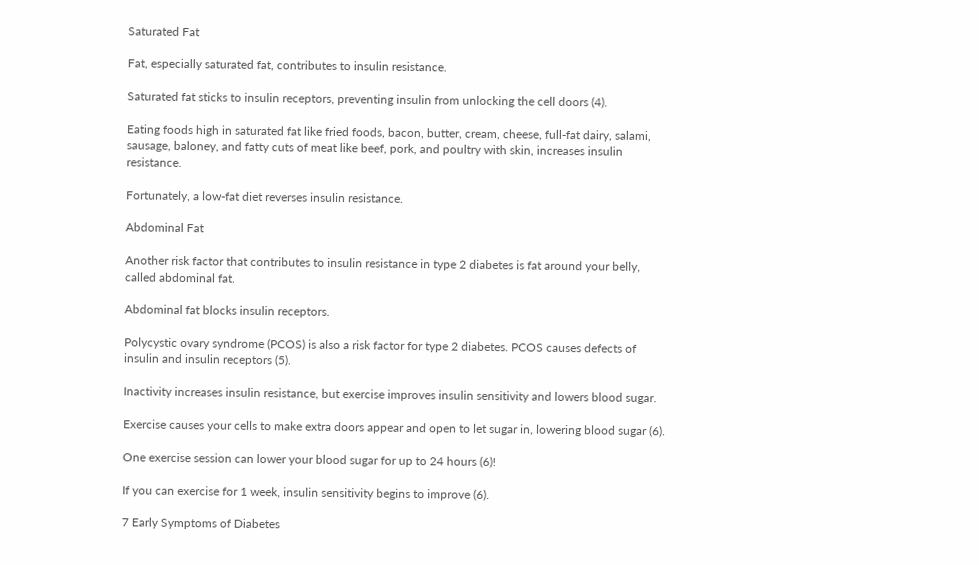Saturated Fat

Fat, especially saturated fat, contributes to insulin resistance.

Saturated fat sticks to insulin receptors, preventing insulin from unlocking the cell doors (4).

Eating foods high in saturated fat like fried foods, bacon, butter, cream, cheese, full-fat dairy, salami, sausage, baloney, and fatty cuts of meat like beef, pork, and poultry with skin, increases insulin resistance.

Fortunately, a low-fat diet reverses insulin resistance.

Abdominal Fat

Another risk factor that contributes to insulin resistance in type 2 diabetes is fat around your belly, called abdominal fat.

Abdominal fat blocks insulin receptors.

Polycystic ovary syndrome (PCOS) is also a risk factor for type 2 diabetes. PCOS causes defects of insulin and insulin receptors (5).

Inactivity increases insulin resistance, but exercise improves insulin sensitivity and lowers blood sugar.

Exercise causes your cells to make extra doors appear and open to let sugar in, lowering blood sugar (6).

One exercise session can lower your blood sugar for up to 24 hours (6)!

If you can exercise for 1 week, insulin sensitivity begins to improve (6).

7 Early Symptoms of Diabetes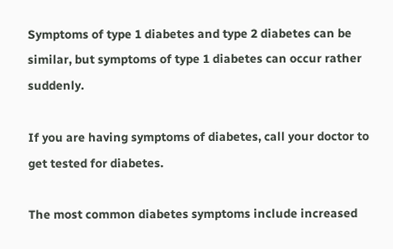Symptoms of type 1 diabetes and type 2 diabetes can be similar, but symptoms of type 1 diabetes can occur rather suddenly.

If you are having symptoms of diabetes, call your doctor to get tested for diabetes.

The most common diabetes symptoms include increased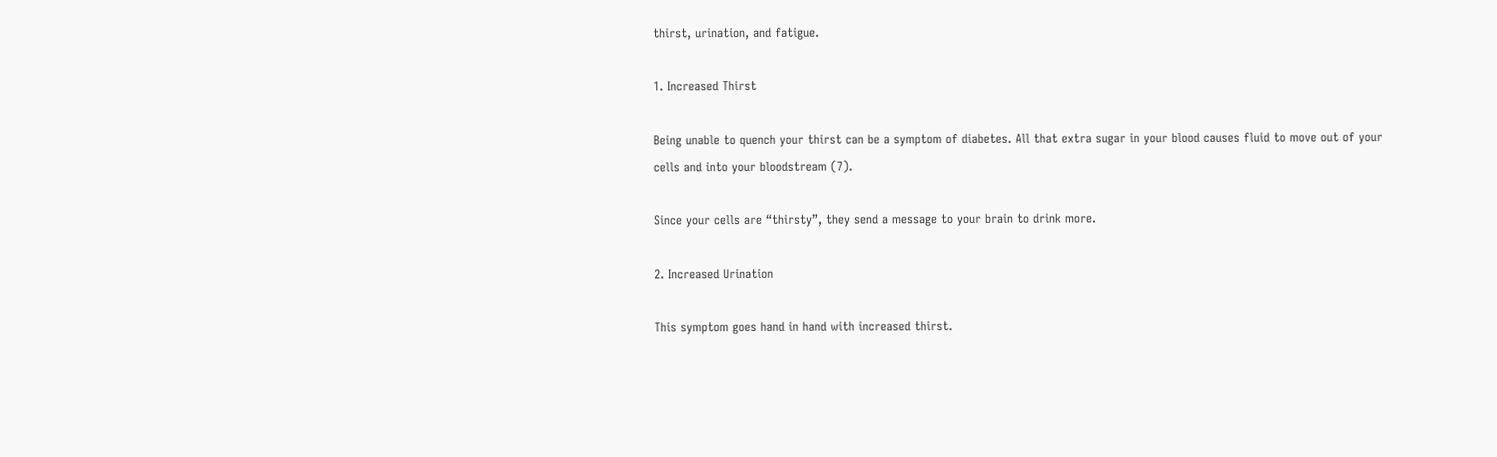thirst, urination, and fatigue.

1. Increased Thirst

Being unable to quench your thirst can be a symptom of diabetes. All that extra sugar in your blood causes fluid to move out of your cells and into your bloodstream (7).

Since your cells are “thirsty”, they send a message to your brain to drink more.

2. Increased Urination

This symptom goes hand in hand with increased thirst.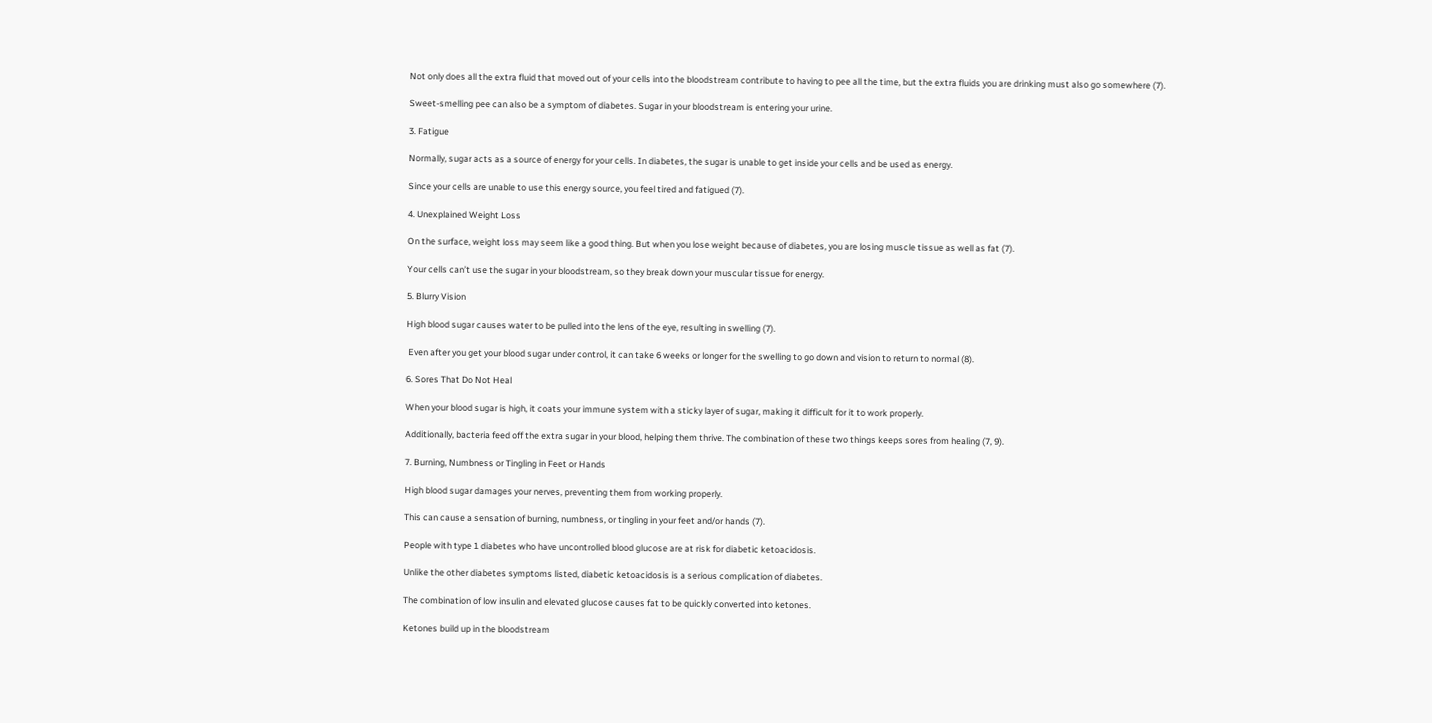Not only does all the extra fluid that moved out of your cells into the bloodstream contribute to having to pee all the time, but the extra fluids you are drinking must also go somewhere (7).

Sweet-smelling pee can also be a symptom of diabetes. Sugar in your bloodstream is entering your urine.

3. Fatigue

Normally, sugar acts as a source of energy for your cells. In diabetes, the sugar is unable to get inside your cells and be used as energy.

Since your cells are unable to use this energy source, you feel tired and fatigued (7).

4. Unexplained Weight Loss

On the surface, weight loss may seem like a good thing. But when you lose weight because of diabetes, you are losing muscle tissue as well as fat (7).

Your cells can’t use the sugar in your bloodstream, so they break down your muscular tissue for energy.

5. Blurry Vision

High blood sugar causes water to be pulled into the lens of the eye, resulting in swelling (7).

 Even after you get your blood sugar under control, it can take 6 weeks or longer for the swelling to go down and vision to return to normal (8).

6. Sores That Do Not Heal

When your blood sugar is high, it coats your immune system with a sticky layer of sugar, making it difficult for it to work properly.

Additionally, bacteria feed off the extra sugar in your blood, helping them thrive. The combination of these two things keeps sores from healing (7, 9).

7. Burning, Numbness or Tingling in Feet or Hands

High blood sugar damages your nerves, preventing them from working properly.

This can cause a sensation of burning, numbness, or tingling in your feet and/or hands (7).

People with type 1 diabetes who have uncontrolled blood glucose are at risk for diabetic ketoacidosis.

Unlike the other diabetes symptoms listed, diabetic ketoacidosis is a serious complication of diabetes.

The combination of low insulin and elevated glucose causes fat to be quickly converted into ketones.

Ketones build up in the bloodstream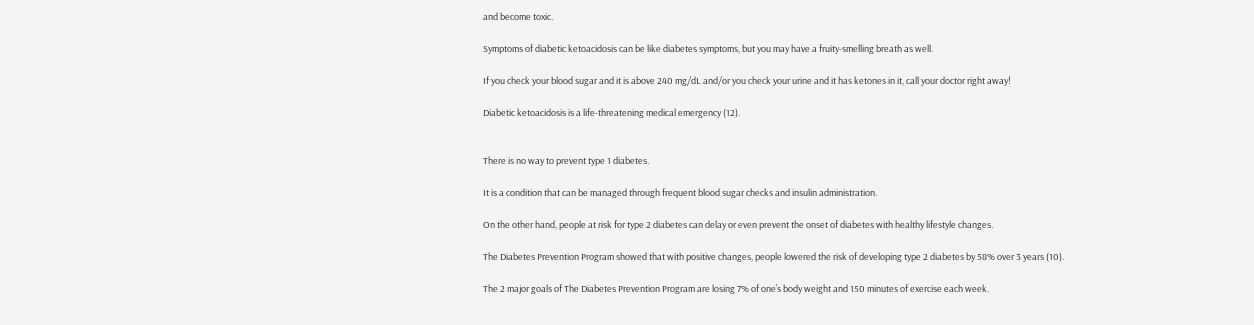and become toxic.

Symptoms of diabetic ketoacidosis can be like diabetes symptoms, but you may have a fruity-smelling breath as well.

If you check your blood sugar and it is above 240 mg/dL and/or you check your urine and it has ketones in it, call your doctor right away!

Diabetic ketoacidosis is a life-threatening medical emergency (12).


There is no way to prevent type 1 diabetes.

It is a condition that can be managed through frequent blood sugar checks and insulin administration.

On the other hand, people at risk for type 2 diabetes can delay or even prevent the onset of diabetes with healthy lifestyle changes.

The Diabetes Prevention Program showed that with positive changes, people lowered the risk of developing type 2 diabetes by 58% over 3 years (10).

The 2 major goals of The Diabetes Prevention Program are losing 7% of one’s body weight and 150 minutes of exercise each week.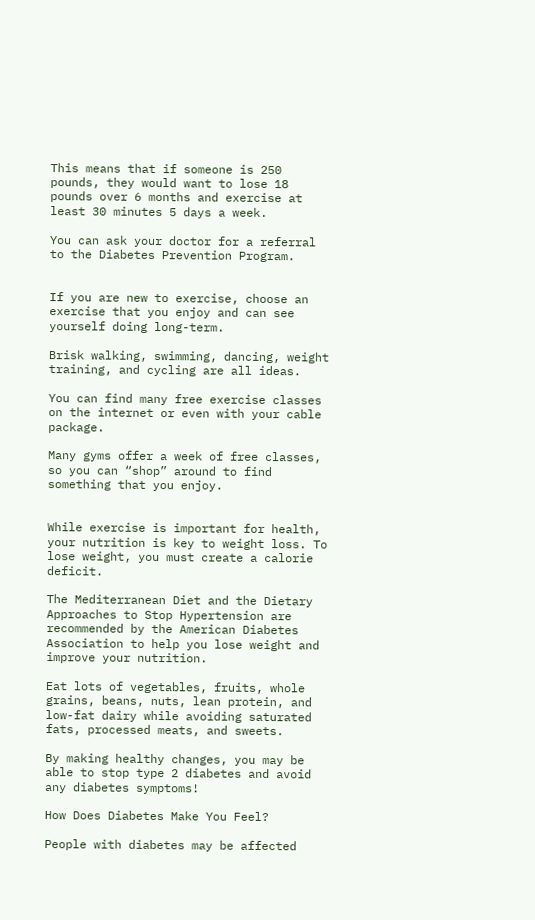This means that if someone is 250 pounds, they would want to lose 18 pounds over 6 months and exercise at least 30 minutes 5 days a week.

You can ask your doctor for a referral to the Diabetes Prevention Program.


If you are new to exercise, choose an exercise that you enjoy and can see yourself doing long-term.

Brisk walking, swimming, dancing, weight training, and cycling are all ideas.

You can find many free exercise classes on the internet or even with your cable package.

Many gyms offer a week of free classes, so you can “shop” around to find something that you enjoy.


While exercise is important for health, your nutrition is key to weight loss. To lose weight, you must create a calorie deficit.

The Mediterranean Diet and the Dietary Approaches to Stop Hypertension are recommended by the American Diabetes Association to help you lose weight and improve your nutrition.

Eat lots of vegetables, fruits, whole grains, beans, nuts, lean protein, and low-fat dairy while avoiding saturated fats, processed meats, and sweets.

By making healthy changes, you may be able to stop type 2 diabetes and avoid any diabetes symptoms!

How Does Diabetes Make You Feel?

People with diabetes may be affected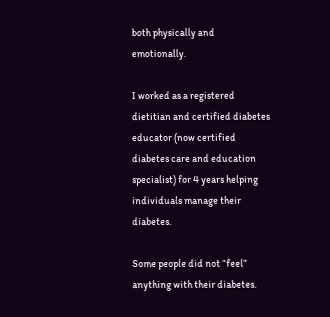both physically and emotionally.

I worked as a registered dietitian and certified diabetes educator (now certified diabetes care and education specialist) for 4 years helping individuals manage their diabetes.

Some people did not “feel” anything with their diabetes.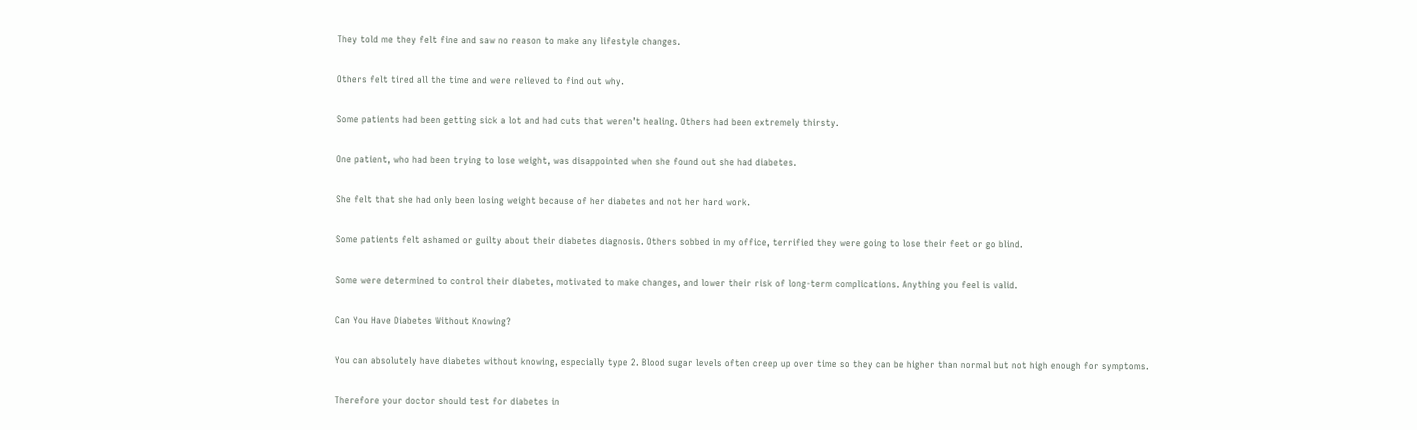They told me they felt fine and saw no reason to make any lifestyle changes.

Others felt tired all the time and were relieved to find out why.

Some patients had been getting sick a lot and had cuts that weren’t healing. Others had been extremely thirsty.

One patient, who had been trying to lose weight, was disappointed when she found out she had diabetes.

She felt that she had only been losing weight because of her diabetes and not her hard work.

Some patients felt ashamed or guilty about their diabetes diagnosis. Others sobbed in my office, terrified they were going to lose their feet or go blind.

Some were determined to control their diabetes, motivated to make changes, and lower their risk of long-term complications. Anything you feel is valid.

Can You Have Diabetes Without Knowing?

You can absolutely have diabetes without knowing, especially type 2. Blood sugar levels often creep up over time so they can be higher than normal but not high enough for symptoms.

Therefore your doctor should test for diabetes in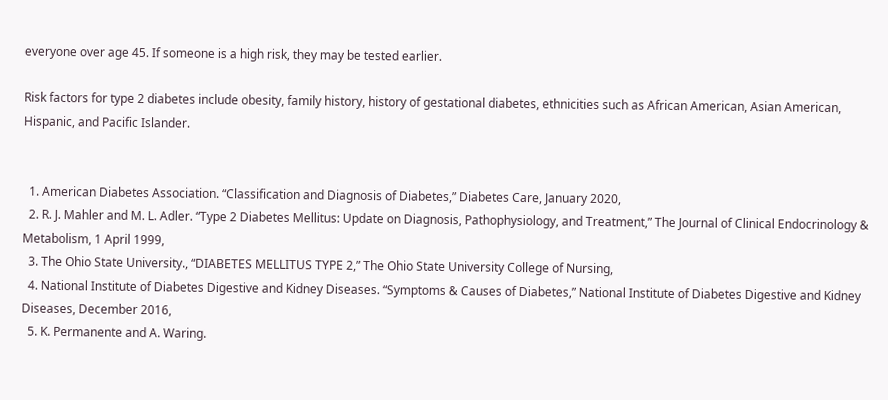everyone over age 45. If someone is a high risk, they may be tested earlier.

Risk factors for type 2 diabetes include obesity, family history, history of gestational diabetes, ethnicities such as African American, Asian American, Hispanic, and Pacific Islander.


  1. American Diabetes Association. “Classification and Diagnosis of Diabetes,” Diabetes Care, January 2020,
  2. R. J. Mahler and M. L. Adler. “Type 2 Diabetes Mellitus: Update on Diagnosis, Pathophysiology, and Treatment,” The Journal of Clinical Endocrinology & Metabolism, 1 April 1999,
  3. The Ohio State University., “DIABETES MELLITUS TYPE 2,” The Ohio State University College of Nursing,
  4. National Institute of Diabetes Digestive and Kidney Diseases. “Symptoms & Causes of Diabetes,” National Institute of Diabetes Digestive and Kidney Diseases, December 2016,
  5. K. Permanente and A. Waring.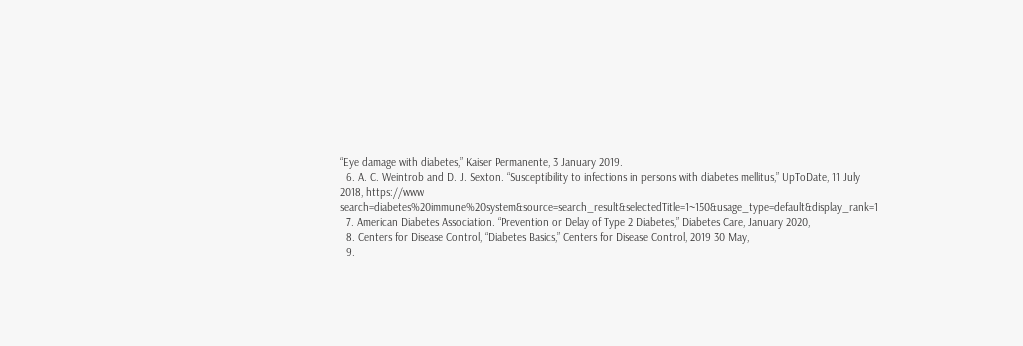“Eye damage with diabetes,” Kaiser Permanente, 3 January 2019.
  6. A. C. Weintrob and D. J. Sexton. “Susceptibility to infections in persons with diabetes mellitus,” UpToDate, 11 July 2018, https://www search=diabetes%20immune%20system&source=search_result&selectedTitle=1~150&usage_type=default&display_rank=1
  7. American Diabetes Association. “Prevention or Delay of Type 2 Diabetes,” Diabetes Care, January 2020,
  8. Centers for Disease Control, “Diabetes Basics,” Centers for Disease Control, 2019 30 May,
  9.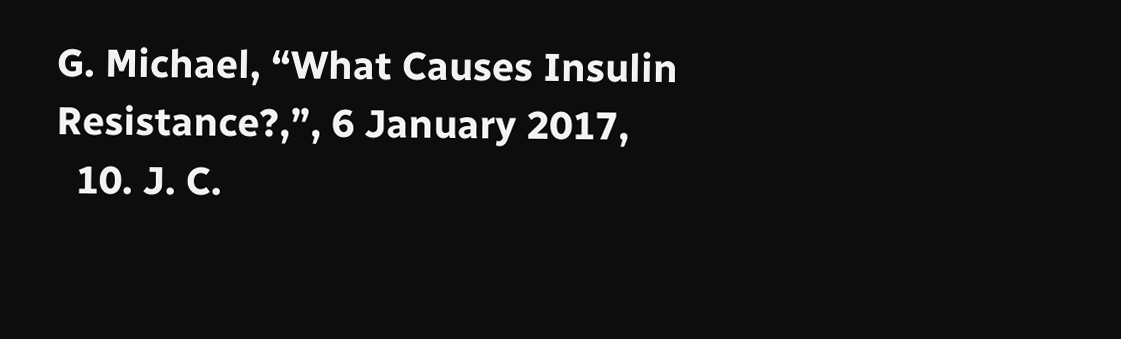G. Michael, “What Causes Insulin Resistance?,”, 6 January 2017,
  10. J. C.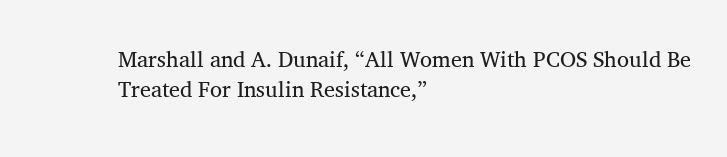Marshall and A. Dunaif, “All Women With PCOS Should Be Treated For Insulin Resistance,”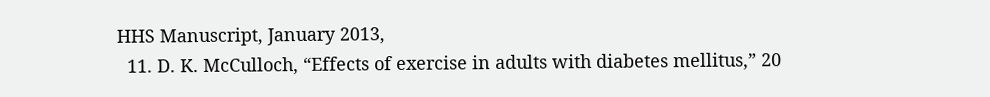HHS Manuscript, January 2013,
  11. D. K. McCulloch, “Effects of exercise in adults with diabetes mellitus,” 20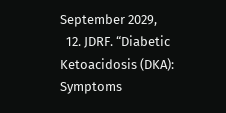September 2029,
  12. JDRF. “Diabetic Ketoacidosis (DKA): Symptoms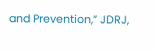and Prevention,” JDRJ,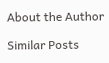About the Author

Similar Posts